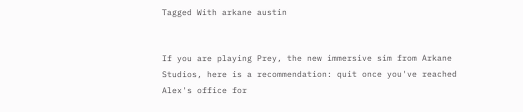Tagged With arkane austin


If you are playing Prey, the new immersive sim from Arkane Studios, here is a recommendation: quit once you've reached Alex's office for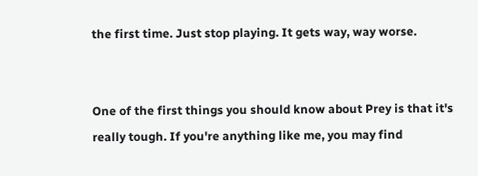the first time. Just stop playing. It gets way, way worse.


One of the first things you should know about Prey is that it's really tough. If you're anything like me, you may find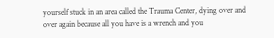yourself stuck in an area called the Trauma Center, dying over and over again because all you have is a wrench and you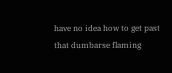have no idea how to get past that dumbarse flaming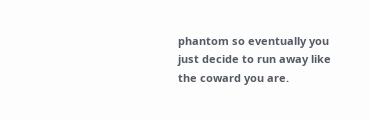phantom so eventually you just decide to run away like the coward you are.